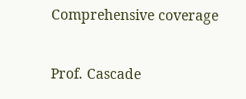Comprehensive coverage

Prof. Cascade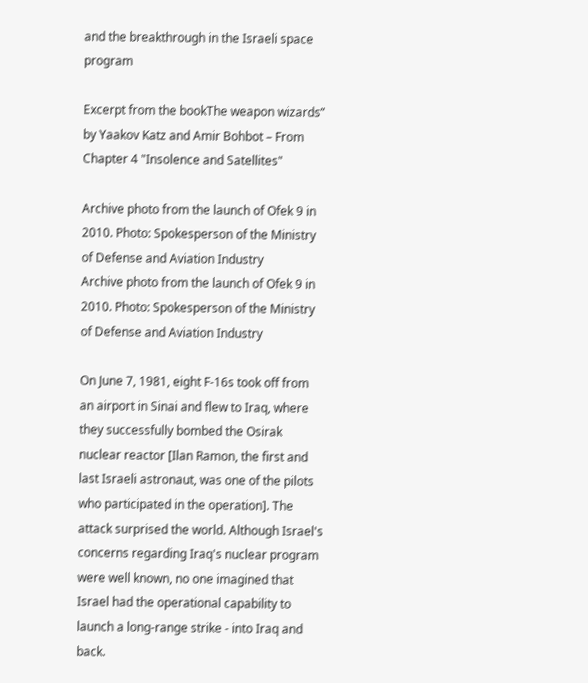and the breakthrough in the Israeli space program

Excerpt from the bookThe weapon wizards” by Yaakov Katz and Amir Bohbot – From Chapter 4 "Insolence and Satellites"

Archive photo from the launch of Ofek 9 in 2010. Photo: Spokesperson of the Ministry of Defense and Aviation Industry
Archive photo from the launch of Ofek 9 in 2010. Photo: Spokesperson of the Ministry of Defense and Aviation Industry

On June 7, 1981, eight F-16s took off from an airport in Sinai and flew to Iraq, where they successfully bombed the Osirak nuclear reactor [Ilan Ramon, the first and last Israeli astronaut, was one of the pilots who participated in the operation]. The attack surprised the world. Although Israel's concerns regarding Iraq's nuclear program were well known, no one imagined that Israel had the operational capability to launch a long-range strike - into Iraq and back.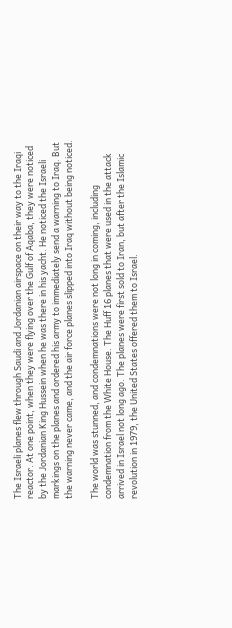The Israeli planes flew through Saudi and Jordanian airspace on their way to the Iraqi reactor. At one point, when they were flying over the Gulf of Aqaba, they were noticed by the Jordanian King Hussein when he was there in his yacht. He noticed the Israeli markings on the planes and ordered his army to immediately send a warning to Iraq. But the warning never came, and the air force planes slipped into Iraq without being noticed.

The world was stunned, and condemnations were not long in coming, including condemnation from the White House. The Huff 16 planes that were used in the attack arrived in Israel not long ago. The planes were first sold to Iran, but after the Islamic revolution in 1979, the United States offered them to Israel.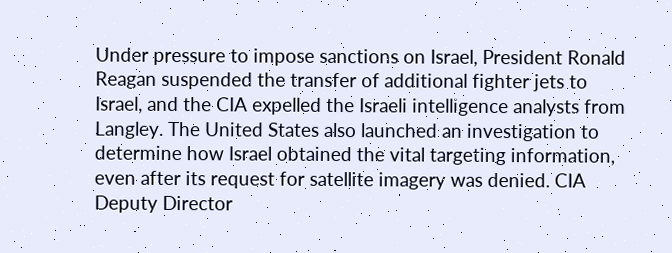Under pressure to impose sanctions on Israel, President Ronald Reagan suspended the transfer of additional fighter jets to Israel, and the CIA expelled the Israeli intelligence analysts from Langley. The United States also launched an investigation to determine how Israel obtained the vital targeting information, even after its request for satellite imagery was denied. CIA Deputy Director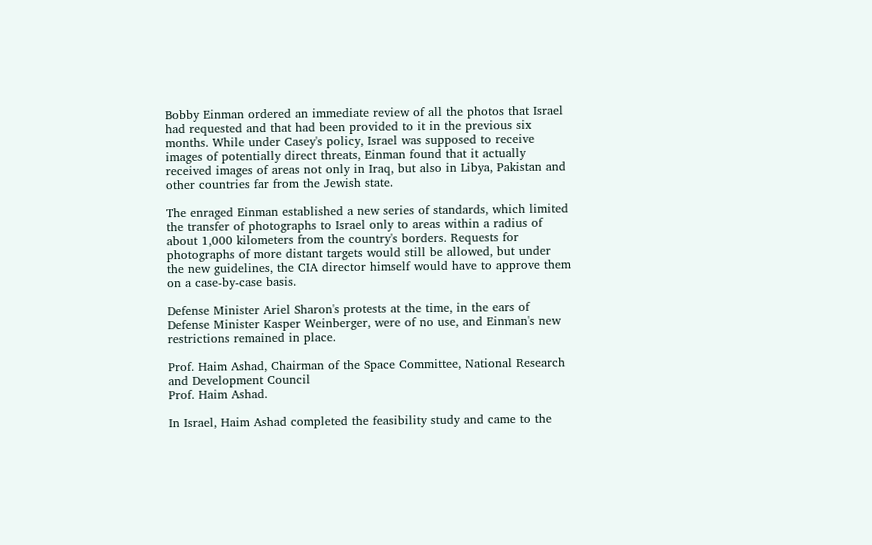Bobby Einman ordered an immediate review of all the photos that Israel had requested and that had been provided to it in the previous six months. While under Casey's policy, Israel was supposed to receive images of potentially direct threats, Einman found that it actually received images of areas not only in Iraq, but also in Libya, Pakistan and other countries far from the Jewish state.

The enraged Einman established a new series of standards, which limited the transfer of photographs to Israel only to areas within a radius of about 1,000 kilometers from the country's borders. Requests for photographs of more distant targets would still be allowed, but under the new guidelines, the CIA director himself would have to approve them on a case-by-case basis.

Defense Minister Ariel Sharon's protests at the time, in the ears of Defense Minister Kasper Weinberger, were of no use, and Einman's new restrictions remained in place.

Prof. Haim Ashad, Chairman of the Space Committee, National Research and Development Council
Prof. Haim Ashad.

In Israel, Haim Ashad completed the feasibility study and came to the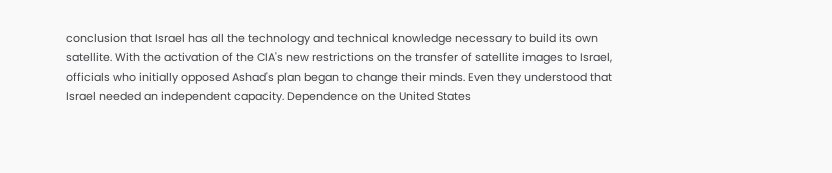conclusion that Israel has all the technology and technical knowledge necessary to build its own satellite. With the activation of the CIA's new restrictions on the transfer of satellite images to Israel, officials who initially opposed Ashad's plan began to change their minds. Even they understood that Israel needed an independent capacity. Dependence on the United States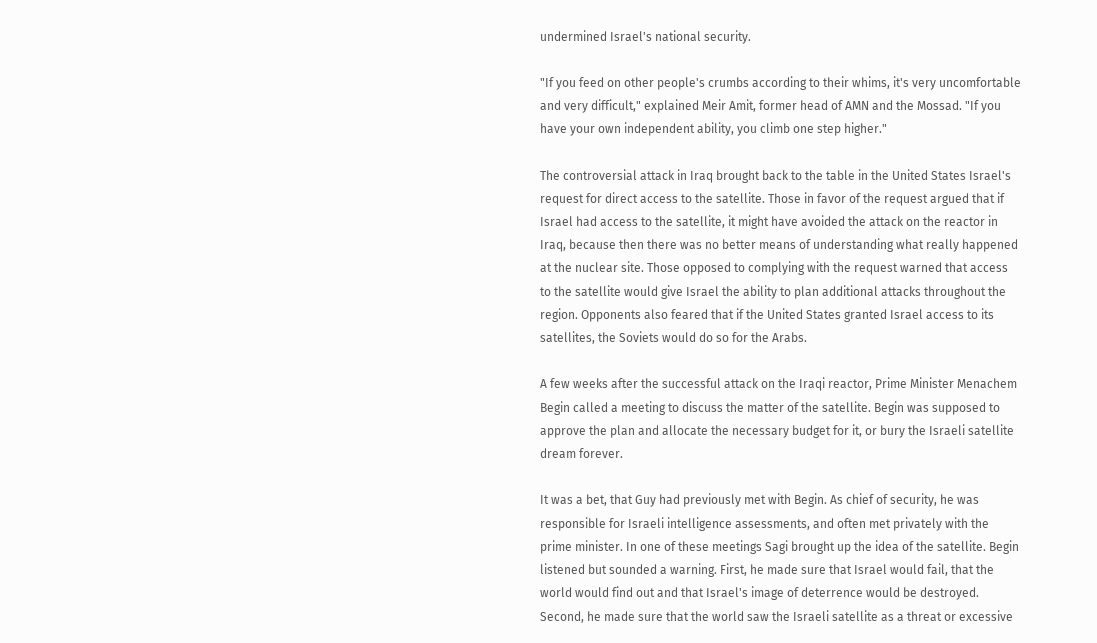undermined Israel's national security.

"If you feed on other people's crumbs according to their whims, it's very uncomfortable and very difficult," explained Meir Amit, former head of AMN and the Mossad. "If you have your own independent ability, you climb one step higher."

The controversial attack in Iraq brought back to the table in the United States Israel's request for direct access to the satellite. Those in favor of the request argued that if Israel had access to the satellite, it might have avoided the attack on the reactor in Iraq, because then there was no better means of understanding what really happened at the nuclear site. Those opposed to complying with the request warned that access to the satellite would give Israel the ability to plan additional attacks throughout the region. Opponents also feared that if the United States granted Israel access to its satellites, the Soviets would do so for the Arabs.

A few weeks after the successful attack on the Iraqi reactor, Prime Minister Menachem Begin called a meeting to discuss the matter of the satellite. Begin was supposed to approve the plan and allocate the necessary budget for it, or bury the Israeli satellite dream forever.

It was a bet, that Guy had previously met with Begin. As chief of security, he was responsible for Israeli intelligence assessments, and often met privately with the prime minister. In one of these meetings Sagi brought up the idea of the satellite. Begin listened but sounded a warning. First, he made sure that Israel would fail, that the world would find out and that Israel's image of deterrence would be destroyed. Second, he made sure that the world saw the Israeli satellite as a threat or excessive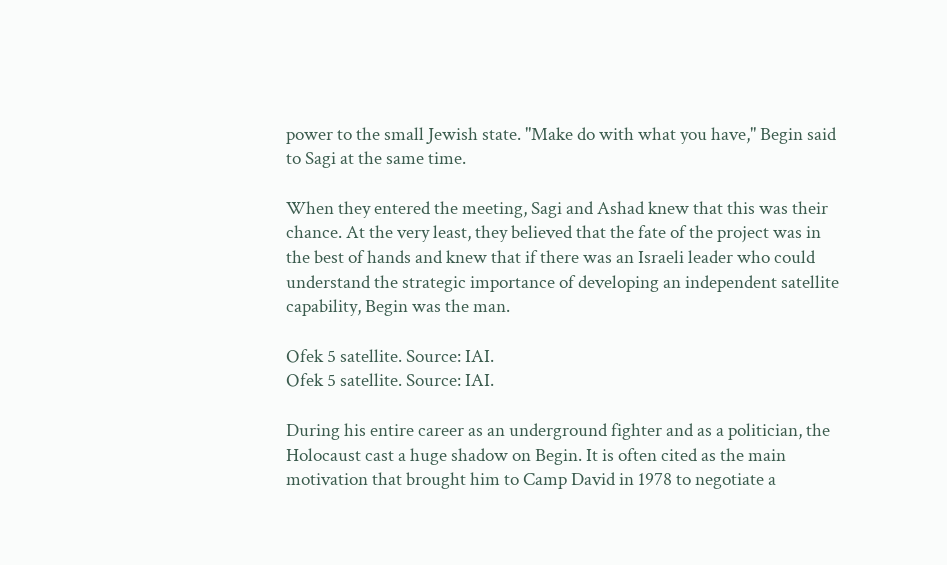power to the small Jewish state. "Make do with what you have," Begin said to Sagi at the same time.

When they entered the meeting, Sagi and Ashad knew that this was their chance. At the very least, they believed that the fate of the project was in the best of hands and knew that if there was an Israeli leader who could understand the strategic importance of developing an independent satellite capability, Begin was the man.

Ofek 5 satellite. Source: IAI.
Ofek 5 satellite. Source: IAI.

During his entire career as an underground fighter and as a politician, the Holocaust cast a huge shadow on Begin. It is often cited as the main motivation that brought him to Camp David in 1978 to negotiate a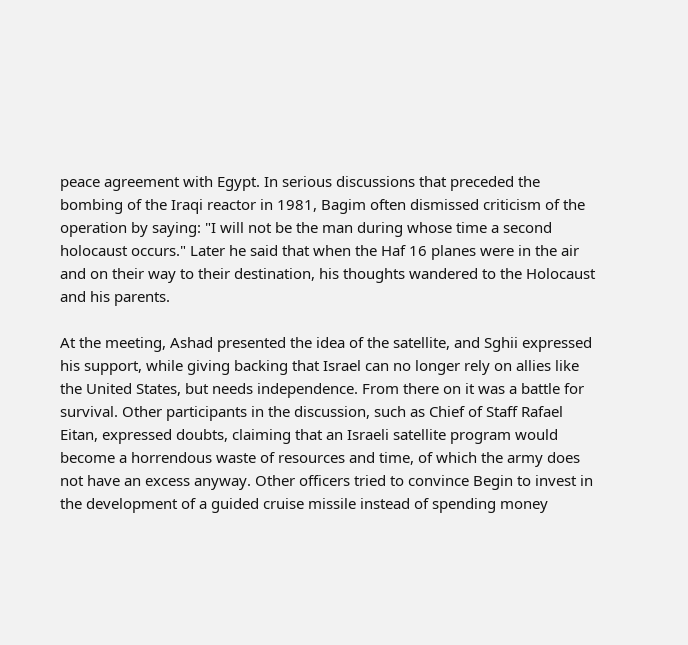peace agreement with Egypt. In serious discussions that preceded the bombing of the Iraqi reactor in 1981, Bagim often dismissed criticism of the operation by saying: "I will not be the man during whose time a second holocaust occurs." Later he said that when the Haf 16 planes were in the air and on their way to their destination, his thoughts wandered to the Holocaust and his parents.

At the meeting, Ashad presented the idea of the satellite, and Sghii expressed his support, while giving backing that Israel can no longer rely on allies like the United States, but needs independence. From there on it was a battle for survival. Other participants in the discussion, such as Chief of Staff Rafael Eitan, expressed doubts, claiming that an Israeli satellite program would become a horrendous waste of resources and time, of which the army does not have an excess anyway. Other officers tried to convince Begin to invest in the development of a guided cruise missile instead of spending money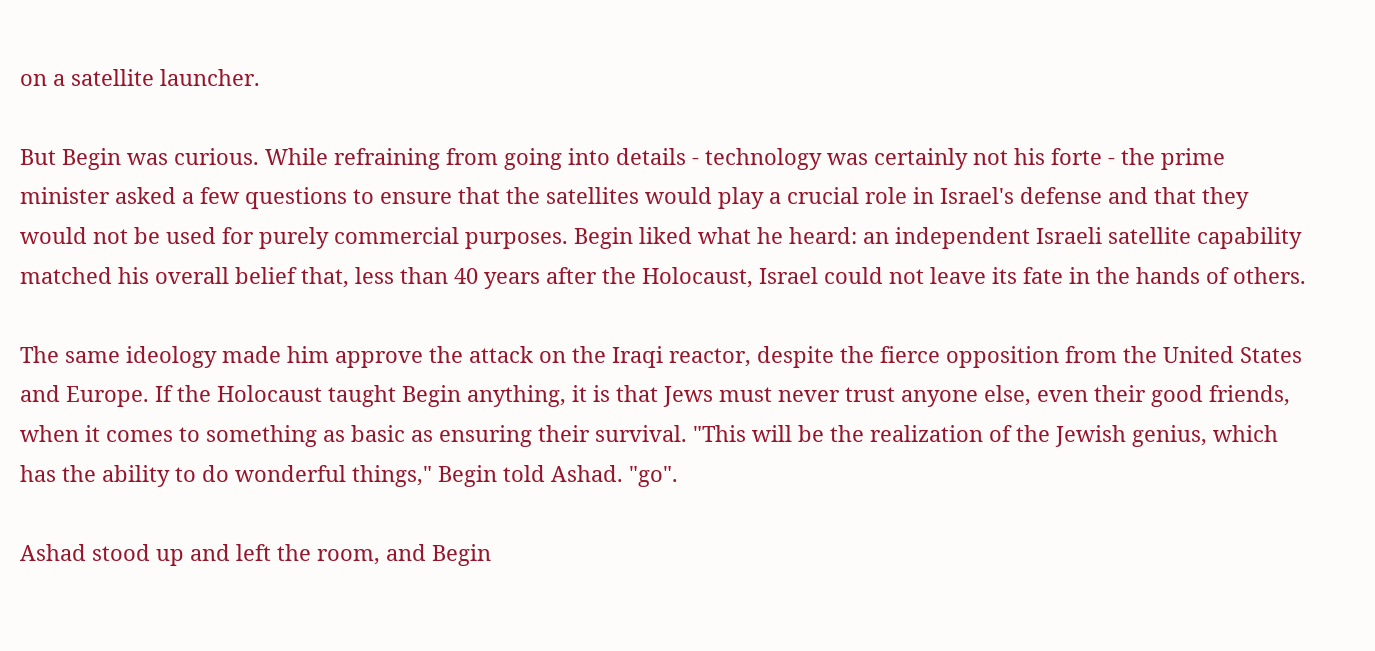on a satellite launcher.

But Begin was curious. While refraining from going into details - technology was certainly not his forte - the prime minister asked a few questions to ensure that the satellites would play a crucial role in Israel's defense and that they would not be used for purely commercial purposes. Begin liked what he heard: an independent Israeli satellite capability matched his overall belief that, less than 40 years after the Holocaust, Israel could not leave its fate in the hands of others.

The same ideology made him approve the attack on the Iraqi reactor, despite the fierce opposition from the United States and Europe. If the Holocaust taught Begin anything, it is that Jews must never trust anyone else, even their good friends, when it comes to something as basic as ensuring their survival. "This will be the realization of the Jewish genius, which has the ability to do wonderful things," Begin told Ashad. "go".

Ashad stood up and left the room, and Begin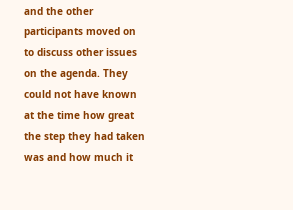and the other participants moved on to discuss other issues on the agenda. They could not have known at the time how great the step they had taken was and how much it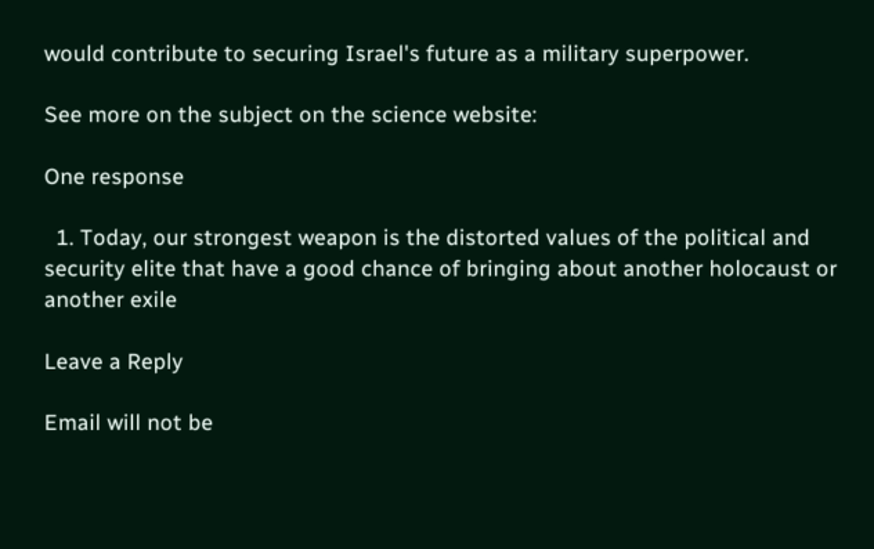would contribute to securing Israel's future as a military superpower.

See more on the subject on the science website:

One response

  1. Today, our strongest weapon is the distorted values of the political and security elite that have a good chance of bringing about another holocaust or another exile

Leave a Reply

Email will not be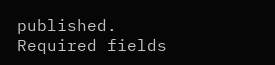published. Required fields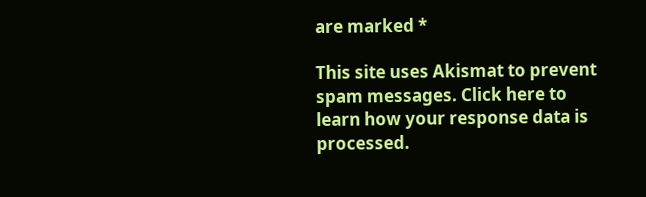are marked *

This site uses Akismat to prevent spam messages. Click here to learn how your response data is processed.